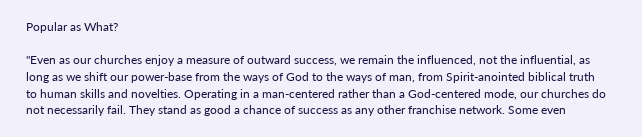Popular as What?

"Even as our churches enjoy a measure of outward success, we remain the influenced, not the influential, as long as we shift our power-base from the ways of God to the ways of man, from Spirit-anointed biblical truth to human skills and novelties. Operating in a man-centered rather than a God-centered mode, our churches do not necessarily fail. They stand as good a chance of success as any other franchise network. Some even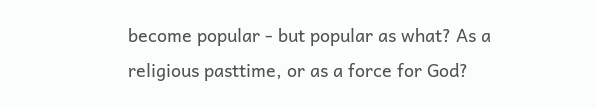become popular - but popular as what? As a religious pasttime, or as a force for God?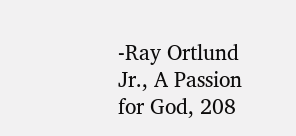-Ray Ortlund Jr., A Passion for God, 208